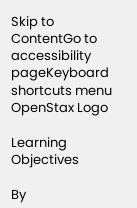Skip to ContentGo to accessibility pageKeyboard shortcuts menu
OpenStax Logo

Learning Objectives

By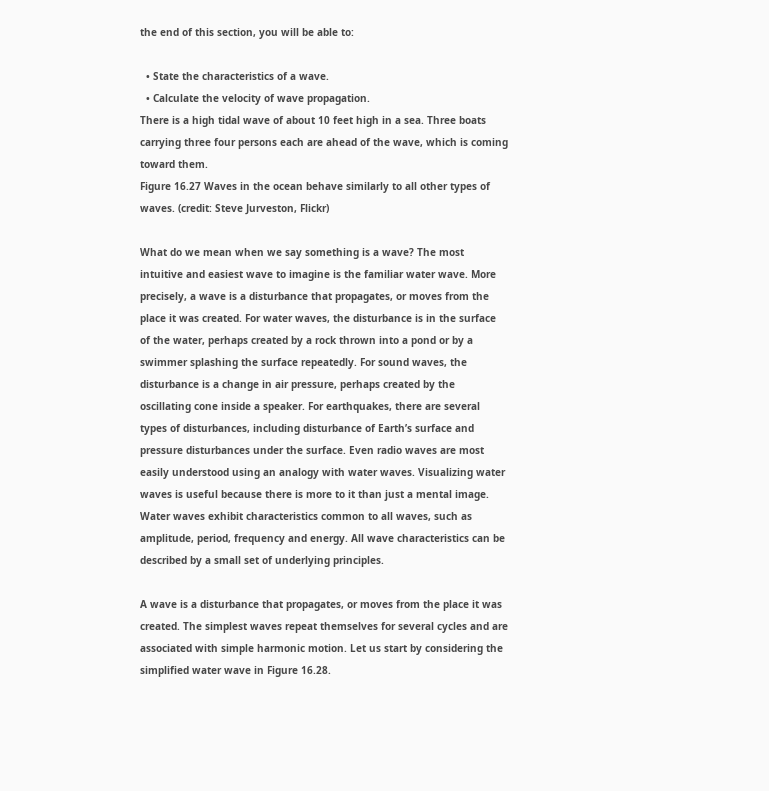the end of this section, you will be able to:

  • State the characteristics of a wave.
  • Calculate the velocity of wave propagation.
There is a high tidal wave of about 10 feet high in a sea. Three boats carrying three four persons each are ahead of the wave, which is coming toward them.
Figure 16.27 Waves in the ocean behave similarly to all other types of waves. (credit: Steve Jurveston, Flickr)

What do we mean when we say something is a wave? The most intuitive and easiest wave to imagine is the familiar water wave. More precisely, a wave is a disturbance that propagates, or moves from the place it was created. For water waves, the disturbance is in the surface of the water, perhaps created by a rock thrown into a pond or by a swimmer splashing the surface repeatedly. For sound waves, the disturbance is a change in air pressure, perhaps created by the oscillating cone inside a speaker. For earthquakes, there are several types of disturbances, including disturbance of Earth’s surface and pressure disturbances under the surface. Even radio waves are most easily understood using an analogy with water waves. Visualizing water waves is useful because there is more to it than just a mental image. Water waves exhibit characteristics common to all waves, such as amplitude, period, frequency and energy. All wave characteristics can be described by a small set of underlying principles.

A wave is a disturbance that propagates, or moves from the place it was created. The simplest waves repeat themselves for several cycles and are associated with simple harmonic motion. Let us start by considering the simplified water wave in Figure 16.28.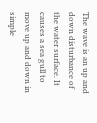The wave is an up and down disturbance of the water surface. It causes a sea gull to move up and down in simple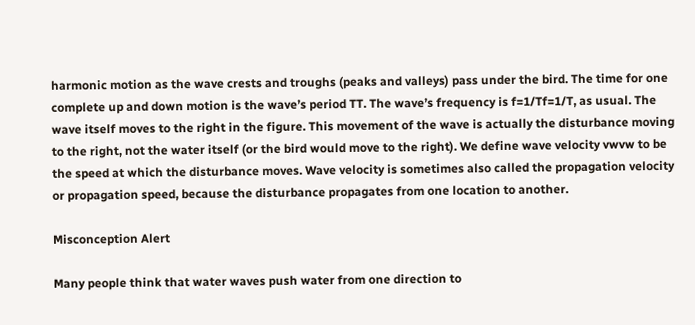harmonic motion as the wave crests and troughs (peaks and valleys) pass under the bird. The time for one complete up and down motion is the wave’s period TT. The wave’s frequency is f=1/Tf=1/T, as usual. The wave itself moves to the right in the figure. This movement of the wave is actually the disturbance moving to the right, not the water itself (or the bird would move to the right). We define wave velocity vwvw to be the speed at which the disturbance moves. Wave velocity is sometimes also called the propagation velocity or propagation speed, because the disturbance propagates from one location to another.

Misconception Alert

Many people think that water waves push water from one direction to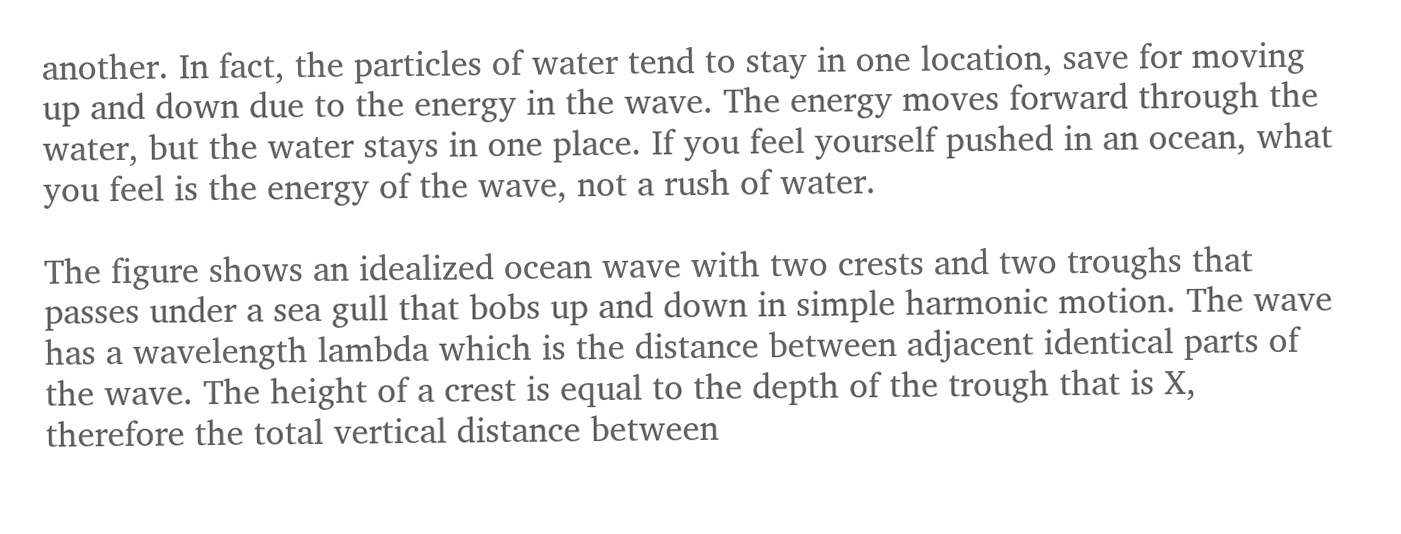another. In fact, the particles of water tend to stay in one location, save for moving up and down due to the energy in the wave. The energy moves forward through the water, but the water stays in one place. If you feel yourself pushed in an ocean, what you feel is the energy of the wave, not a rush of water.

The figure shows an idealized ocean wave with two crests and two troughs that passes under a sea gull that bobs up and down in simple harmonic motion. The wave has a wavelength lambda which is the distance between adjacent identical parts of the wave. The height of a crest is equal to the depth of the trough that is X, therefore the total vertical distance between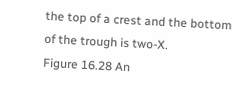the top of a crest and the bottom of the trough is two-X.
Figure 16.28 An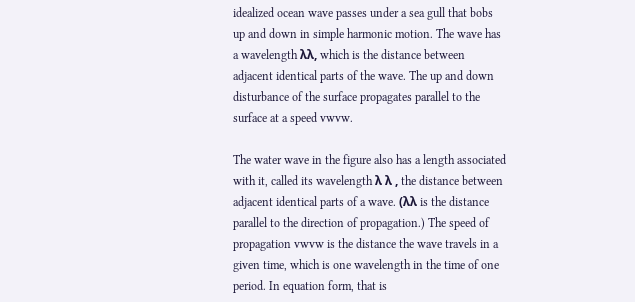idealized ocean wave passes under a sea gull that bobs up and down in simple harmonic motion. The wave has a wavelength λλ, which is the distance between adjacent identical parts of the wave. The up and down disturbance of the surface propagates parallel to the surface at a speed vwvw.

The water wave in the figure also has a length associated with it, called its wavelength λ λ , the distance between adjacent identical parts of a wave. (λλ is the distance parallel to the direction of propagation.) The speed of propagation vwvw is the distance the wave travels in a given time, which is one wavelength in the time of one period. In equation form, that is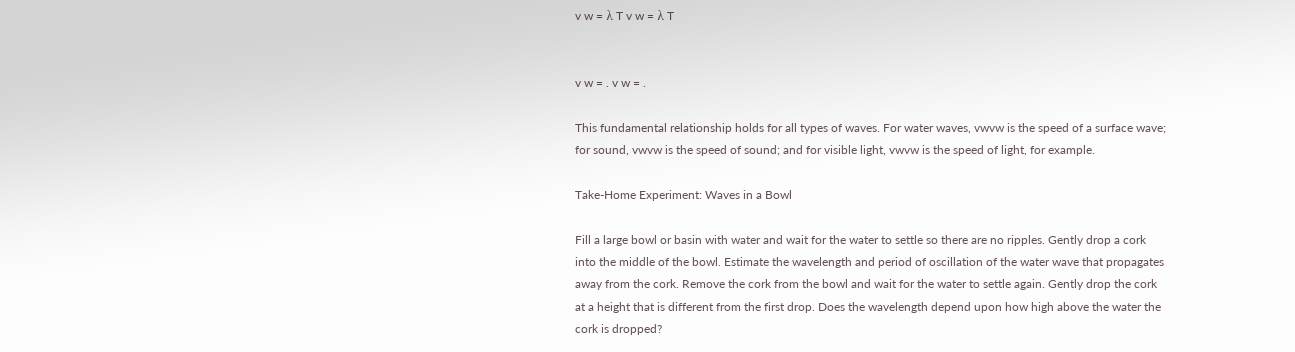v w = λ T v w = λ T


v w = . v w = .

This fundamental relationship holds for all types of waves. For water waves, vwvw is the speed of a surface wave; for sound, vwvw is the speed of sound; and for visible light, vwvw is the speed of light, for example.

Take-Home Experiment: Waves in a Bowl

Fill a large bowl or basin with water and wait for the water to settle so there are no ripples. Gently drop a cork into the middle of the bowl. Estimate the wavelength and period of oscillation of the water wave that propagates away from the cork. Remove the cork from the bowl and wait for the water to settle again. Gently drop the cork at a height that is different from the first drop. Does the wavelength depend upon how high above the water the cork is dropped?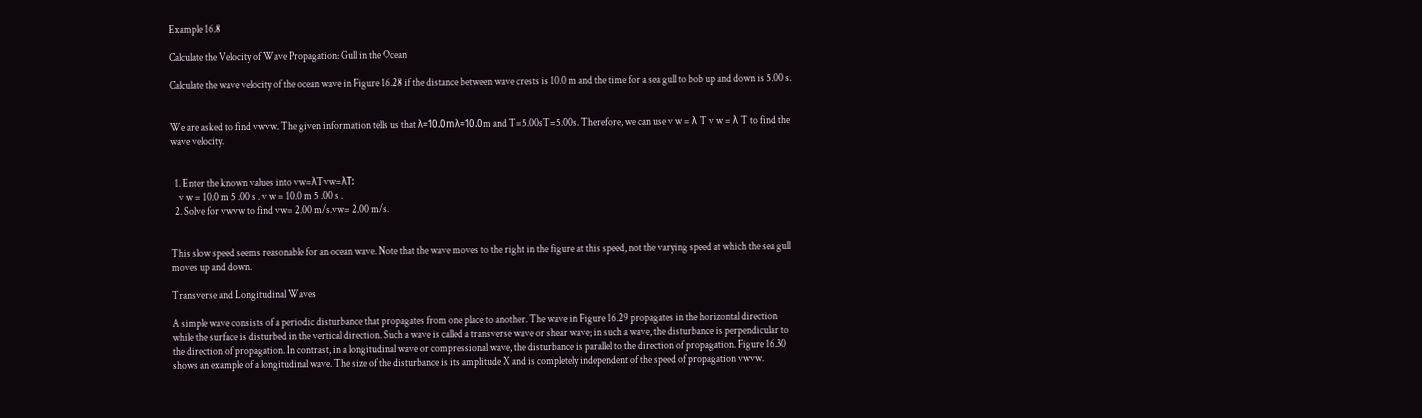Example 16.8

Calculate the Velocity of Wave Propagation: Gull in the Ocean

Calculate the wave velocity of the ocean wave in Figure 16.28 if the distance between wave crests is 10.0 m and the time for a sea gull to bob up and down is 5.00 s.


We are asked to find vwvw. The given information tells us that λ=10.0mλ=10.0m and T=5.00sT=5.00s. Therefore, we can use v w = λ T v w = λ T to find the wave velocity.


  1. Enter the known values into vw=λTvw=λT:
    v w = 10.0 m 5 .00 s . v w = 10.0 m 5 .00 s .
  2. Solve for vwvw to find vw= 2.00 m/s.vw= 2.00 m/s.


This slow speed seems reasonable for an ocean wave. Note that the wave moves to the right in the figure at this speed, not the varying speed at which the sea gull moves up and down.

Transverse and Longitudinal Waves

A simple wave consists of a periodic disturbance that propagates from one place to another. The wave in Figure 16.29 propagates in the horizontal direction while the surface is disturbed in the vertical direction. Such a wave is called a transverse wave or shear wave; in such a wave, the disturbance is perpendicular to the direction of propagation. In contrast, in a longitudinal wave or compressional wave, the disturbance is parallel to the direction of propagation. Figure 16.30 shows an example of a longitudinal wave. The size of the disturbance is its amplitude X and is completely independent of the speed of propagation vwvw.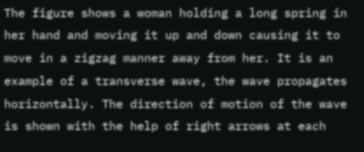The figure shows a woman holding a long spring in her hand and moving it up and down causing it to move in a zigzag manner away from her. It is an example of a transverse wave, the wave propagates horizontally. The direction of motion of the wave is shown with the help of right arrows at each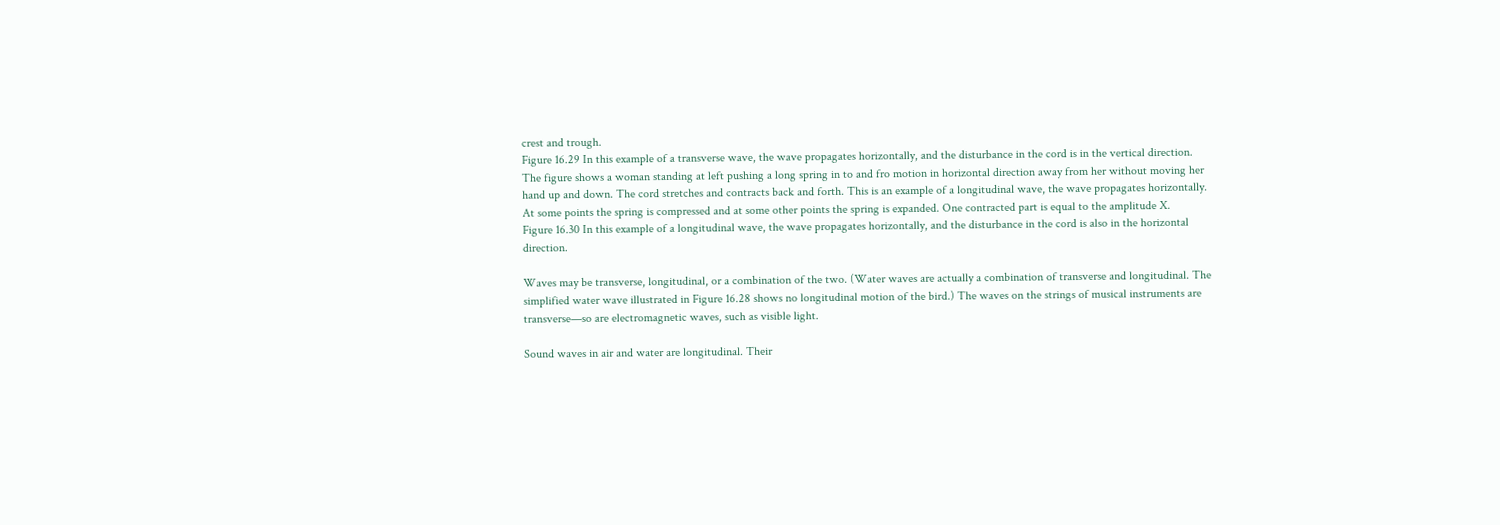crest and trough.
Figure 16.29 In this example of a transverse wave, the wave propagates horizontally, and the disturbance in the cord is in the vertical direction.
The figure shows a woman standing at left pushing a long spring in to and fro motion in horizontal direction away from her without moving her hand up and down. The cord stretches and contracts back and forth. This is an example of a longitudinal wave, the wave propagates horizontally. At some points the spring is compressed and at some other points the spring is expanded. One contracted part is equal to the amplitude X.
Figure 16.30 In this example of a longitudinal wave, the wave propagates horizontally, and the disturbance in the cord is also in the horizontal direction.

Waves may be transverse, longitudinal, or a combination of the two. (Water waves are actually a combination of transverse and longitudinal. The simplified water wave illustrated in Figure 16.28 shows no longitudinal motion of the bird.) The waves on the strings of musical instruments are transverse—so are electromagnetic waves, such as visible light.

Sound waves in air and water are longitudinal. Their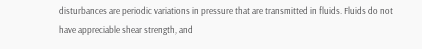disturbances are periodic variations in pressure that are transmitted in fluids. Fluids do not have appreciable shear strength, and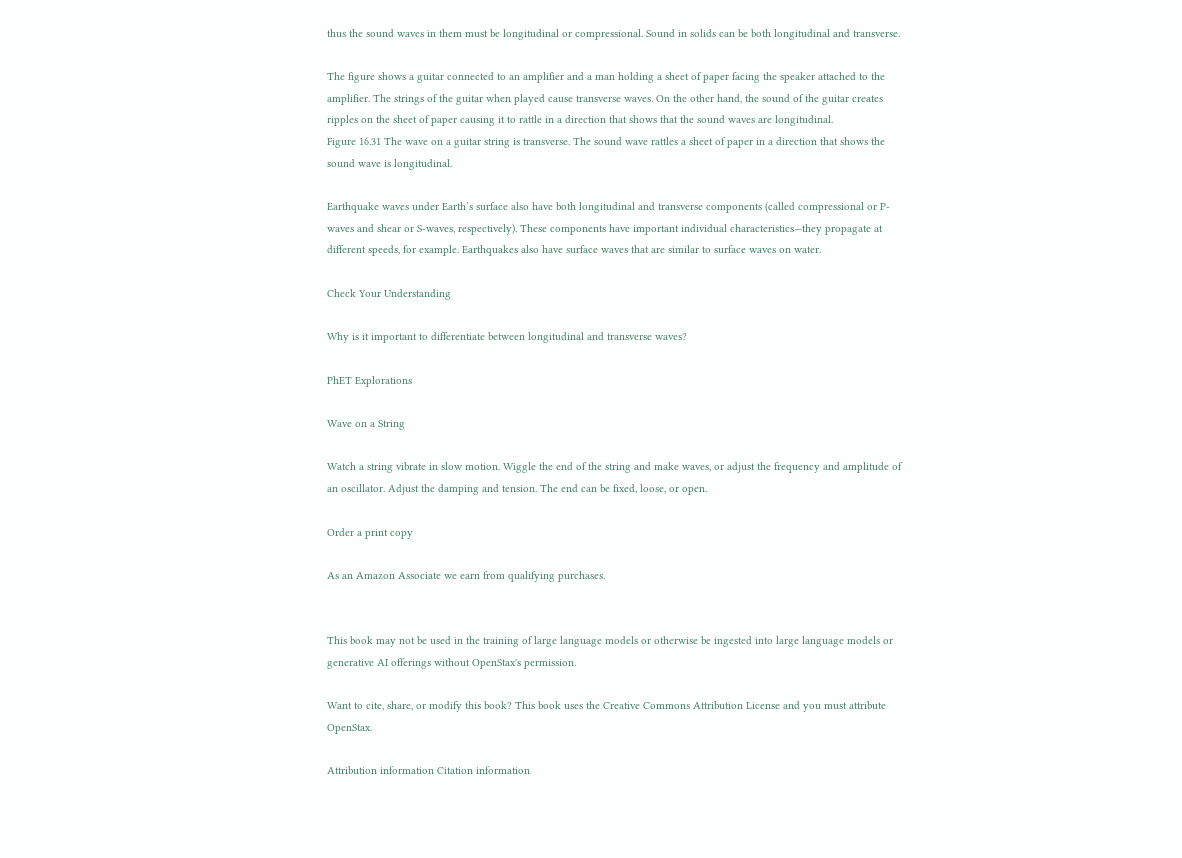thus the sound waves in them must be longitudinal or compressional. Sound in solids can be both longitudinal and transverse.

The figure shows a guitar connected to an amplifier and a man holding a sheet of paper facing the speaker attached to the amplifier. The strings of the guitar when played cause transverse waves. On the other hand, the sound of the guitar creates ripples on the sheet of paper causing it to rattle in a direction that shows that the sound waves are longitudinal.
Figure 16.31 The wave on a guitar string is transverse. The sound wave rattles a sheet of paper in a direction that shows the sound wave is longitudinal.

Earthquake waves under Earth’s surface also have both longitudinal and transverse components (called compressional or P-waves and shear or S-waves, respectively). These components have important individual characteristics—they propagate at different speeds, for example. Earthquakes also have surface waves that are similar to surface waves on water.

Check Your Understanding

Why is it important to differentiate between longitudinal and transverse waves?

PhET Explorations

Wave on a String

Watch a string vibrate in slow motion. Wiggle the end of the string and make waves, or adjust the frequency and amplitude of an oscillator. Adjust the damping and tension. The end can be fixed, loose, or open.

Order a print copy

As an Amazon Associate we earn from qualifying purchases.


This book may not be used in the training of large language models or otherwise be ingested into large language models or generative AI offerings without OpenStax's permission.

Want to cite, share, or modify this book? This book uses the Creative Commons Attribution License and you must attribute OpenStax.

Attribution information Citation information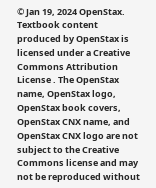© Jan 19, 2024 OpenStax. Textbook content produced by OpenStax is licensed under a Creative Commons Attribution License . The OpenStax name, OpenStax logo, OpenStax book covers, OpenStax CNX name, and OpenStax CNX logo are not subject to the Creative Commons license and may not be reproduced without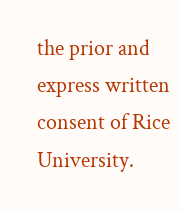the prior and express written consent of Rice University.